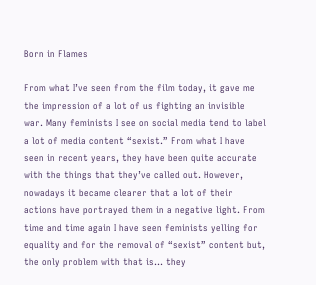Born in Flames

From what I’ve seen from the film today, it gave me the impression of a lot of us fighting an invisible war. Many feminists I see on social media tend to label a lot of media content “sexist.” From what I have seen in recent years, they have been quite accurate with the things that they’ve called out. However, nowadays it became clearer that a lot of their actions have portrayed them in a negative light. From time and time again I have seen feminists yelling for equality and for the removal of “sexist” content but, the only problem with that is… they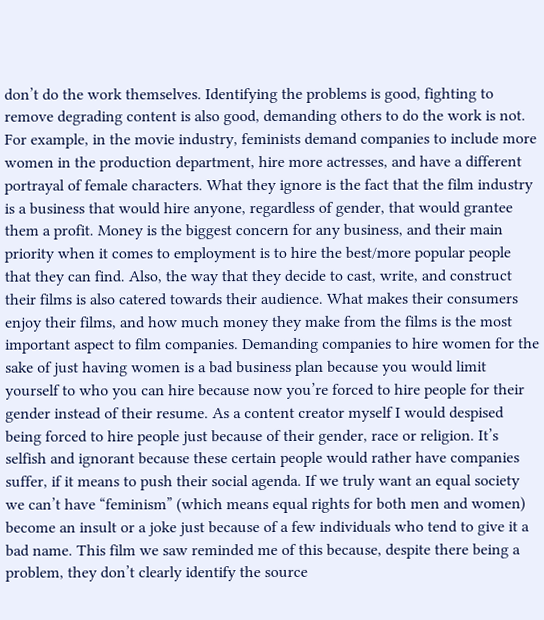don’t do the work themselves. Identifying the problems is good, fighting to remove degrading content is also good, demanding others to do the work is not. For example, in the movie industry, feminists demand companies to include more women in the production department, hire more actresses, and have a different portrayal of female characters. What they ignore is the fact that the film industry is a business that would hire anyone, regardless of gender, that would grantee them a profit. Money is the biggest concern for any business, and their main priority when it comes to employment is to hire the best/more popular people that they can find. Also, the way that they decide to cast, write, and construct their films is also catered towards their audience. What makes their consumers enjoy their films, and how much money they make from the films is the most important aspect to film companies. Demanding companies to hire women for the sake of just having women is a bad business plan because you would limit yourself to who you can hire because now you’re forced to hire people for their gender instead of their resume. As a content creator myself I would despised being forced to hire people just because of their gender, race or religion. It’s selfish and ignorant because these certain people would rather have companies suffer, if it means to push their social agenda. If we truly want an equal society we can’t have “feminism” (which means equal rights for both men and women) become an insult or a joke just because of a few individuals who tend to give it a bad name. This film we saw reminded me of this because, despite there being a problem, they don’t clearly identify the source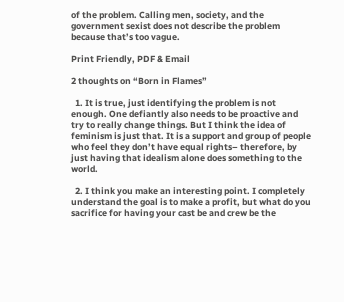of the problem. Calling men, society, and the government sexist does not describe the problem because that’s too vague.

Print Friendly, PDF & Email

2 thoughts on “Born in Flames”

  1. It is true, just identifying the problem is not enough. One defiantly also needs to be proactive and try to really change things. But I think the idea of feminism is just that. It is a support and group of people who feel they don’t have equal rights– therefore, by just having that idealism alone does something to the world.

  2. I think you make an interesting point. I completely understand the goal is to make a profit, but what do you sacrifice for having your cast be and crew be the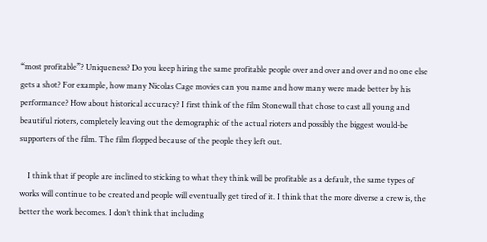“most profitable”? Uniqueness? Do you keep hiring the same profitable people over and over and over and no one else gets a shot? For example, how many Nicolas Cage movies can you name and how many were made better by his performance? How about historical accuracy? I first think of the film Stonewall that chose to cast all young and beautiful rioters, completely leaving out the demographic of the actual rioters and possibly the biggest would-be supporters of the film. The film flopped because of the people they left out.

    I think that if people are inclined to sticking to what they think will be profitable as a default, the same types of works will continue to be created and people will eventually get tired of it. I think that the more diverse a crew is, the better the work becomes. I don’t think that including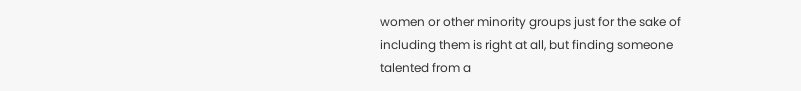women or other minority groups just for the sake of including them is right at all, but finding someone talented from a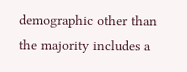demographic other than the majority includes a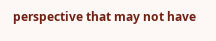perspective that may not have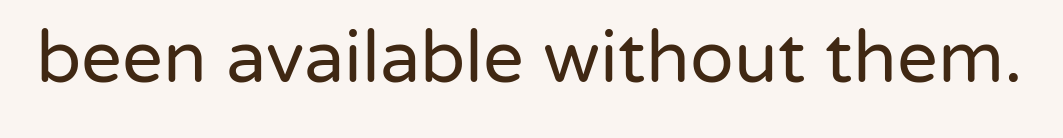been available without them.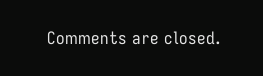Comments are closed.